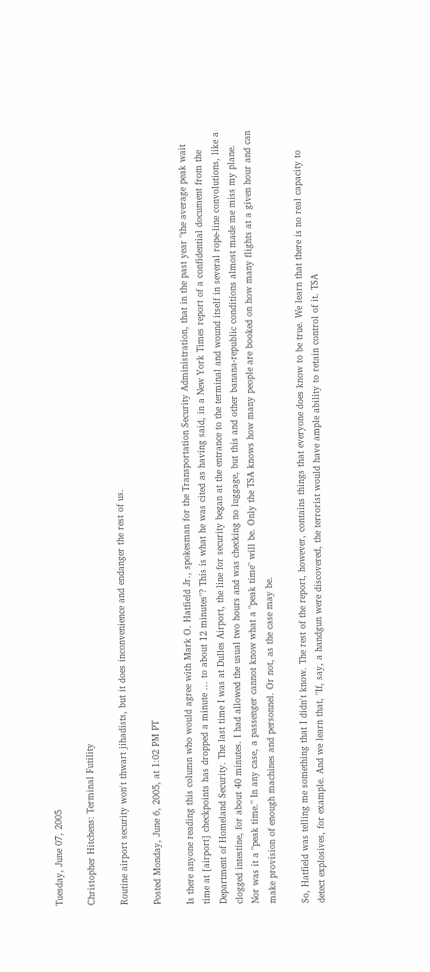Tuesday, June 07, 2005

Christopher Hitchens: Terminal Futility

Routine airport security won't thwart jihadists, but it does inconvenience and endanger the rest of us.

Posted Monday, June 6, 2005, at 1:02 PM PT

Is there anyone reading this column who would agree with Mark O. Hatfield Jr., spokesman for the Transportation Security Administration, that in the past year "the average peak wait time at [airport] checkpoints has dropped a minute ... to about 12 minutes"? This is what he was cited as having said, in a New York Times report of a confidential document from the Department of Homeland Security. The last time I was at Dulles Airport, the line for security began at the entrance to the terminal and wound itself in several rope-line convolutions, like a clogged intestine, for about 40 minutes. I had allowed the usual two hours and was checking no luggage, but this and other banana-republic conditions almost made me miss my plane. Nor was it a "peak time." In any case, a passenger cannot know what a "peak time" will be. Only the TSA knows how many people are booked on how many flights at a given hour and can make provision of enough machines and personnel. Or not, as the case may be.

So, Hatfield was telling me something that I didn't know. The rest of the report, however, contains things that everyone does know to be true. We learn that there is no real capacity to detect explosives, for example. And we learn that, "If, say, a handgun were discovered, the terrorist would have ample ability to retain control of it. TSA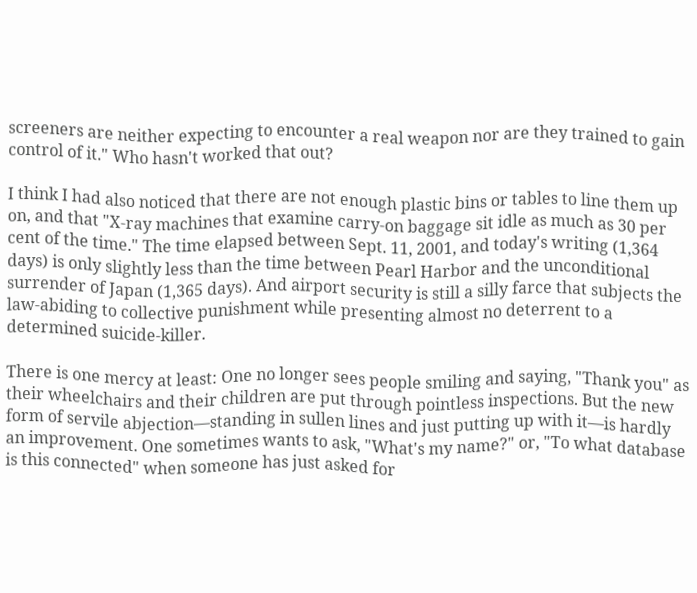screeners are neither expecting to encounter a real weapon nor are they trained to gain control of it." Who hasn't worked that out?

I think I had also noticed that there are not enough plastic bins or tables to line them up on, and that "X-ray machines that examine carry-on baggage sit idle as much as 30 per cent of the time." The time elapsed between Sept. 11, 2001, and today's writing (1,364 days) is only slightly less than the time between Pearl Harbor and the unconditional surrender of Japan (1,365 days). And airport security is still a silly farce that subjects the law-abiding to collective punishment while presenting almost no deterrent to a determined suicide-killer.

There is one mercy at least: One no longer sees people smiling and saying, "Thank you" as their wheelchairs and their children are put through pointless inspections. But the new form of servile abjection—standing in sullen lines and just putting up with it—is hardly an improvement. One sometimes wants to ask, "What's my name?" or, "To what database is this connected" when someone has just asked for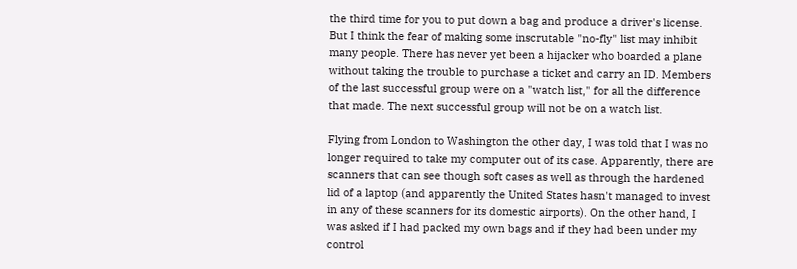the third time for you to put down a bag and produce a driver's license. But I think the fear of making some inscrutable "no-fly" list may inhibit many people. There has never yet been a hijacker who boarded a plane without taking the trouble to purchase a ticket and carry an ID. Members of the last successful group were on a "watch list," for all the difference that made. The next successful group will not be on a watch list.

Flying from London to Washington the other day, I was told that I was no longer required to take my computer out of its case. Apparently, there are scanners that can see though soft cases as well as through the hardened lid of a laptop (and apparently the United States hasn't managed to invest in any of these scanners for its domestic airports). On the other hand, I was asked if I had packed my own bags and if they had been under my control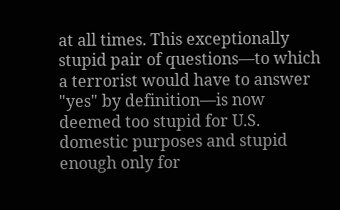at all times. This exceptionally stupid pair of questions—to which a terrorist would have to answer "yes" by definition—is now deemed too stupid for U.S. domestic purposes and stupid enough only for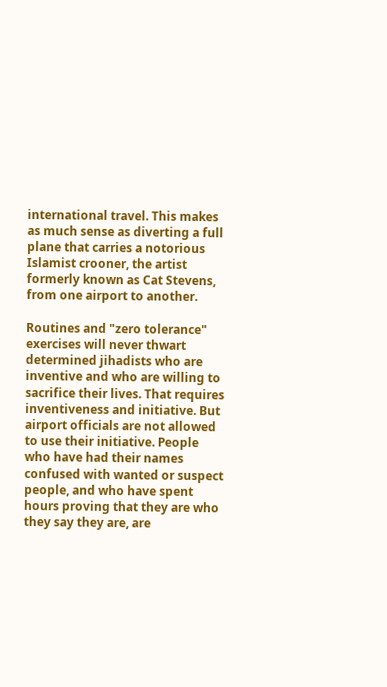international travel. This makes as much sense as diverting a full plane that carries a notorious Islamist crooner, the artist formerly known as Cat Stevens, from one airport to another.

Routines and "zero tolerance" exercises will never thwart determined jihadists who are inventive and who are willing to sacrifice their lives. That requires inventiveness and initiative. But airport officials are not allowed to use their initiative. People who have had their names confused with wanted or suspect people, and who have spent hours proving that they are who they say they are, are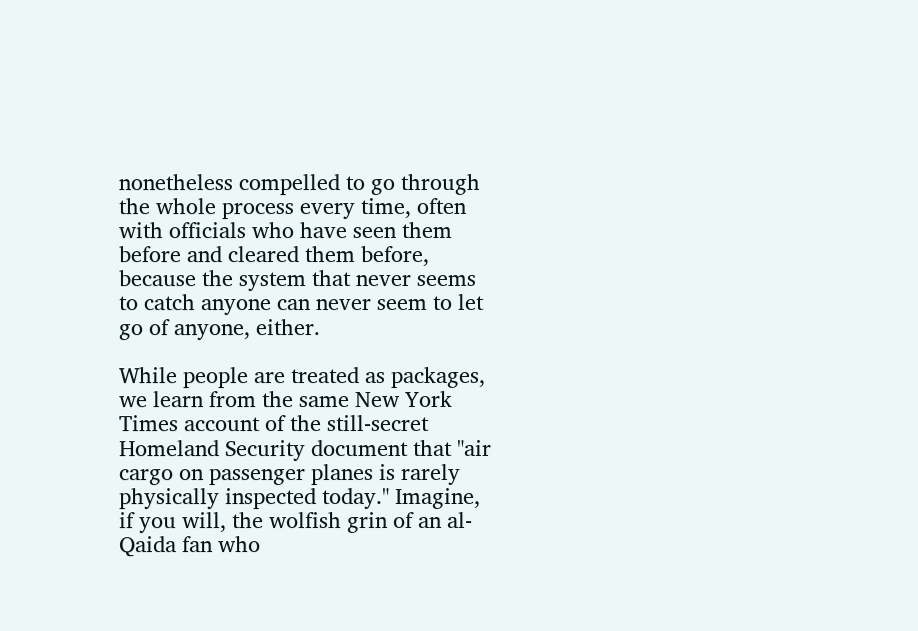nonetheless compelled to go through the whole process every time, often with officials who have seen them before and cleared them before, because the system that never seems to catch anyone can never seem to let go of anyone, either.

While people are treated as packages, we learn from the same New York Times account of the still-secret Homeland Security document that "air cargo on passenger planes is rarely physically inspected today." Imagine, if you will, the wolfish grin of an al-Qaida fan who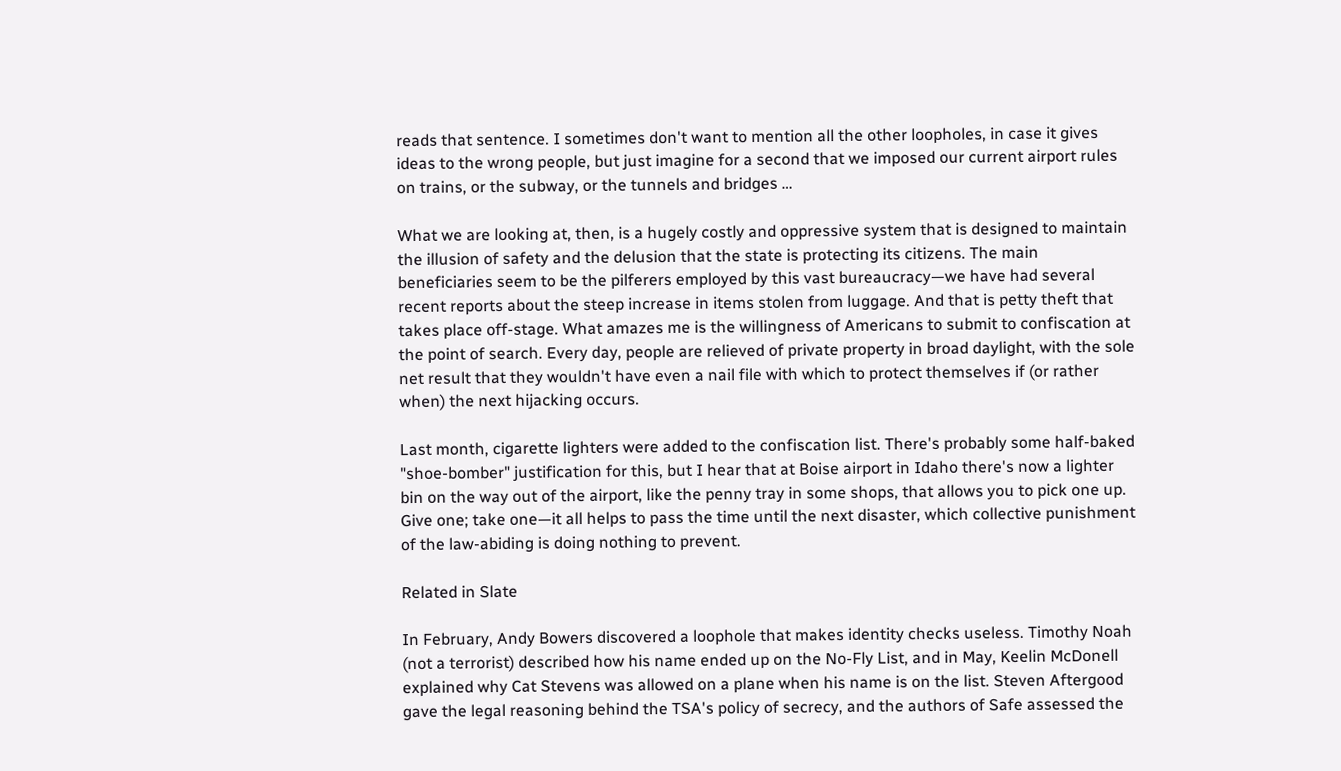reads that sentence. I sometimes don't want to mention all the other loopholes, in case it gives ideas to the wrong people, but just imagine for a second that we imposed our current airport rules on trains, or the subway, or the tunnels and bridges …

What we are looking at, then, is a hugely costly and oppressive system that is designed to maintain the illusion of safety and the delusion that the state is protecting its citizens. The main beneficiaries seem to be the pilferers employed by this vast bureaucracy—we have had several recent reports about the steep increase in items stolen from luggage. And that is petty theft that takes place off-stage. What amazes me is the willingness of Americans to submit to confiscation at the point of search. Every day, people are relieved of private property in broad daylight, with the sole net result that they wouldn't have even a nail file with which to protect themselves if (or rather when) the next hijacking occurs.

Last month, cigarette lighters were added to the confiscation list. There's probably some half-baked "shoe-bomber" justification for this, but I hear that at Boise airport in Idaho there's now a lighter bin on the way out of the airport, like the penny tray in some shops, that allows you to pick one up. Give one; take one—it all helps to pass the time until the next disaster, which collective punishment of the law-abiding is doing nothing to prevent.

Related in Slate

In February, Andy Bowers discovered a loophole that makes identity checks useless. Timothy Noah (not a terrorist) described how his name ended up on the No-Fly List, and in May, Keelin McDonell explained why Cat Stevens was allowed on a plane when his name is on the list. Steven Aftergood gave the legal reasoning behind the TSA's policy of secrecy, and the authors of Safe assessed the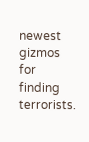newest gizmos for finding terrorists.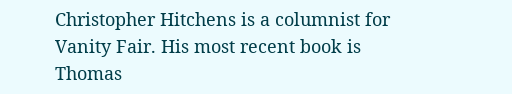Christopher Hitchens is a columnist for Vanity Fair. His most recent book is Thomas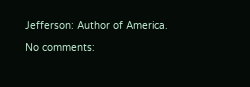Jefferson: Author of America.

No comments: